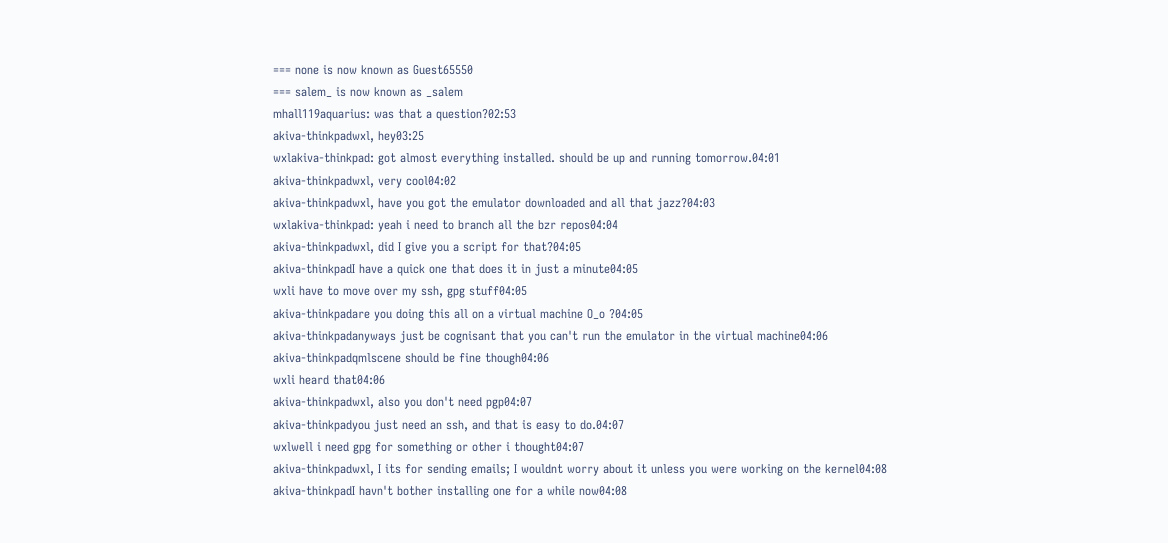=== none is now known as Guest65550
=== salem_ is now known as _salem
mhall119aquarius: was that a question?02:53
akiva-thinkpadwxl, hey03:25
wxlakiva-thinkpad: got almost everything installed. should be up and running tomorrow.04:01
akiva-thinkpadwxl, very cool04:02
akiva-thinkpadwxl, have you got the emulator downloaded and all that jazz?04:03
wxlakiva-thinkpad: yeah i need to branch all the bzr repos04:04
akiva-thinkpadwxl, did I give you a script for that?04:05
akiva-thinkpadI have a quick one that does it in just a minute04:05
wxli have to move over my ssh, gpg stuff04:05
akiva-thinkpadare you doing this all on a virtual machine O_o ?04:05
akiva-thinkpadanyways just be cognisant that you can't run the emulator in the virtual machine04:06
akiva-thinkpadqmlscene should be fine though04:06
wxli heard that04:06
akiva-thinkpadwxl, also you don't need pgp04:07
akiva-thinkpadyou just need an ssh, and that is easy to do.04:07
wxlwell i need gpg for something or other i thought04:07
akiva-thinkpadwxl, I its for sending emails; I wouldnt worry about it unless you were working on the kernel04:08
akiva-thinkpadI havn't bother installing one for a while now04:08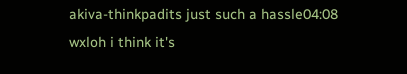akiva-thinkpadits just such a hassle04:08
wxloh i think it's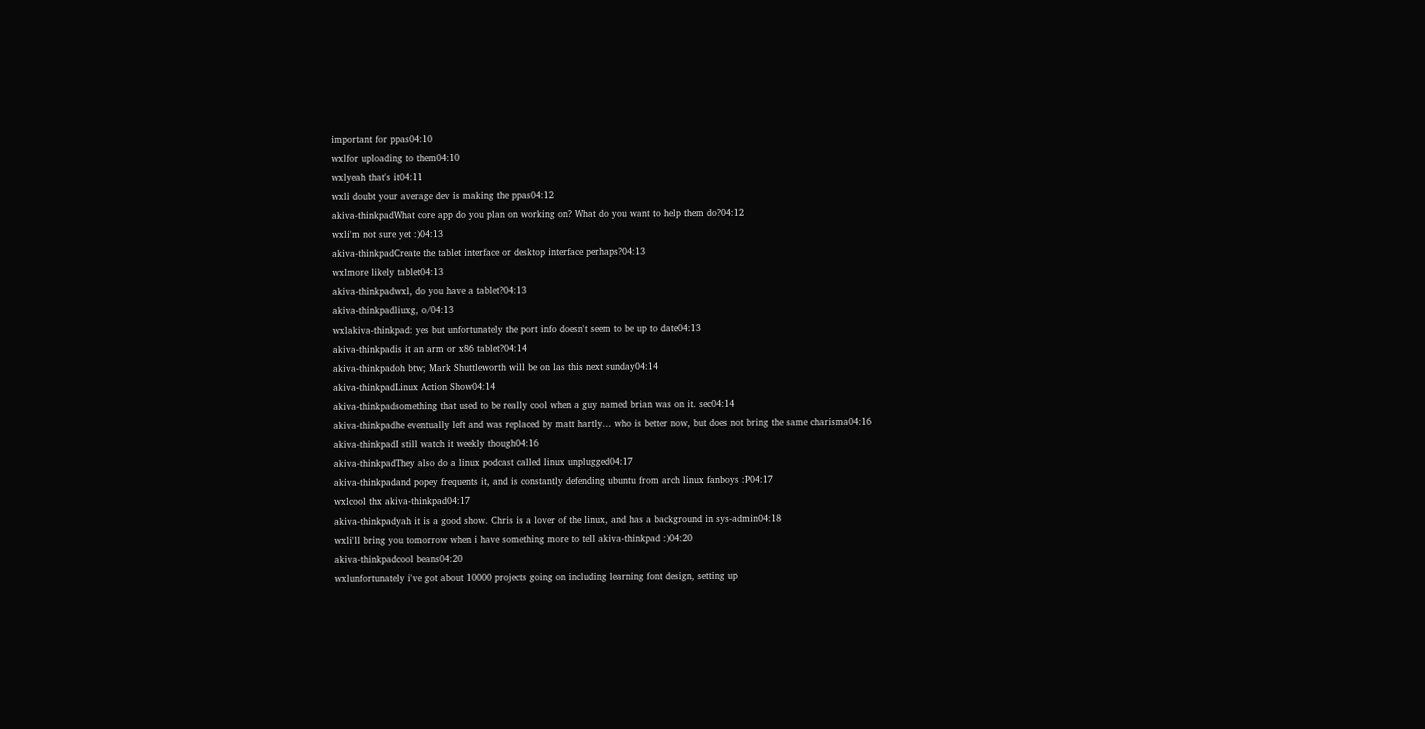important for ppas04:10
wxlfor uploading to them04:10
wxlyeah that's it04:11
wxli doubt your average dev is making the ppas04:12
akiva-thinkpadWhat core app do you plan on working on? What do you want to help them do?04:12
wxli'm not sure yet :)04:13
akiva-thinkpadCreate the tablet interface or desktop interface perhaps?04:13
wxlmore likely tablet04:13
akiva-thinkpadwxl, do you have a tablet?04:13
akiva-thinkpadliuxg, o/04:13
wxlakiva-thinkpad: yes but unfortunately the port info doesn't seem to be up to date04:13
akiva-thinkpadis it an arm or x86 tablet?04:14
akiva-thinkpadoh btw; Mark Shuttleworth will be on las this next sunday04:14
akiva-thinkpadLinux Action Show04:14
akiva-thinkpadsomething that used to be really cool when a guy named brian was on it. sec04:14
akiva-thinkpadhe eventually left and was replaced by matt hartly... who is better now, but does not bring the same charisma04:16
akiva-thinkpadI still watch it weekly though04:16
akiva-thinkpadThey also do a linux podcast called linux unplugged04:17
akiva-thinkpadand popey frequents it, and is constantly defending ubuntu from arch linux fanboys :P04:17
wxlcool thx akiva-thinkpad04:17
akiva-thinkpadyah it is a good show. Chris is a lover of the linux, and has a background in sys-admin04:18
wxli'll bring you tomorrow when i have something more to tell akiva-thinkpad :)04:20
akiva-thinkpadcool beans04:20
wxlunfortunately i've got about 10000 projects going on including learning font design, setting up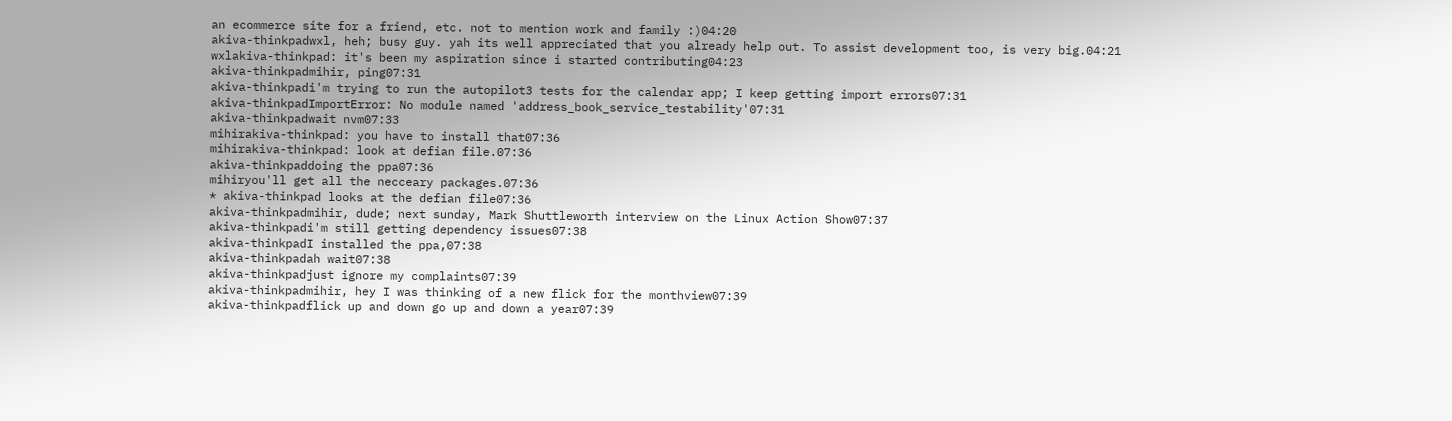an ecommerce site for a friend, etc. not to mention work and family :)04:20
akiva-thinkpadwxl, heh; busy guy. yah its well appreciated that you already help out. To assist development too, is very big.04:21
wxlakiva-thinkpad: it's been my aspiration since i started contributing04:23
akiva-thinkpadmihir, ping07:31
akiva-thinkpadi'm trying to run the autopilot3 tests for the calendar app; I keep getting import errors07:31
akiva-thinkpadImportError: No module named 'address_book_service_testability'07:31
akiva-thinkpadwait nvm07:33
mihirakiva-thinkpad: you have to install that07:36
mihirakiva-thinkpad: look at defian file.07:36
akiva-thinkpaddoing the ppa07:36
mihiryou'll get all the necceary packages.07:36
* akiva-thinkpad looks at the defian file07:36
akiva-thinkpadmihir, dude; next sunday, Mark Shuttleworth interview on the Linux Action Show07:37
akiva-thinkpadi'm still getting dependency issues07:38
akiva-thinkpadI installed the ppa,07:38
akiva-thinkpadah wait07:38
akiva-thinkpadjust ignore my complaints07:39
akiva-thinkpadmihir, hey I was thinking of a new flick for the monthview07:39
akiva-thinkpadflick up and down go up and down a year07:39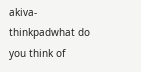akiva-thinkpadwhat do you think of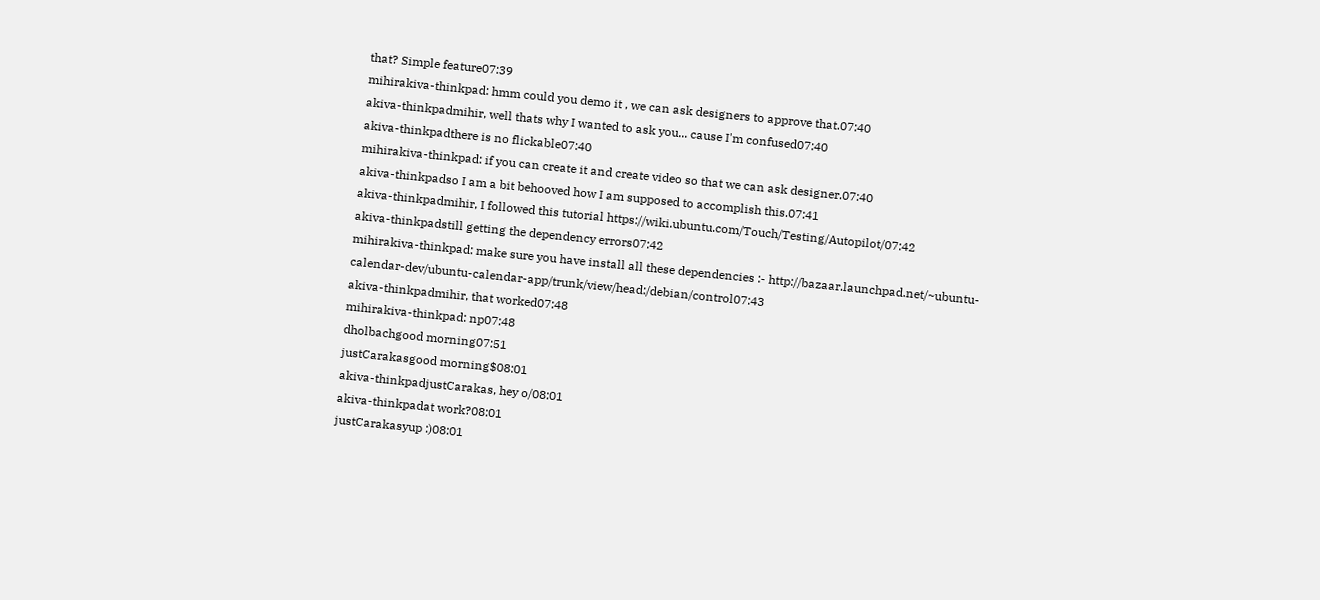that? Simple feature07:39
mihirakiva-thinkpad: hmm could you demo it , we can ask designers to approve that.07:40
akiva-thinkpadmihir, well thats why I wanted to ask you... cause I'm confused07:40
akiva-thinkpadthere is no flickable07:40
mihirakiva-thinkpad: if you can create it and create video so that we can ask designer.07:40
akiva-thinkpadso I am a bit behooved how I am supposed to accomplish this.07:41
akiva-thinkpadmihir, I followed this tutorial https://wiki.ubuntu.com/Touch/Testing/Autopilot/07:42
akiva-thinkpadstill getting the dependency errors07:42
mihirakiva-thinkpad: make sure you have install all these dependencies :- http://bazaar.launchpad.net/~ubuntu-calendar-dev/ubuntu-calendar-app/trunk/view/head:/debian/control07:43
akiva-thinkpadmihir, that worked07:48
mihirakiva-thinkpad: np07:48
dholbachgood morning07:51
justCarakasgood morning$08:01
akiva-thinkpadjustCarakas, hey o/08:01
akiva-thinkpadat work?08:01
justCarakasyup :)08:01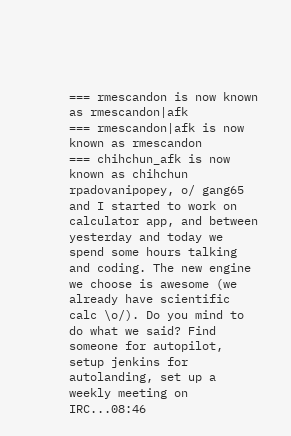=== rmescandon is now known as rmescandon|afk
=== rmescandon|afk is now known as rmescandon
=== chihchun_afk is now known as chihchun
rpadovanipopey, o/ gang65 and I started to work on calculator app, and between yesterday and today we spend some hours talking and coding. The new engine we choose is awesome (we already have scientific calc \o/). Do you mind to do what we said? Find someone for autopilot, setup jenkins for autolanding, set up a weekly meeting on IRC...08:46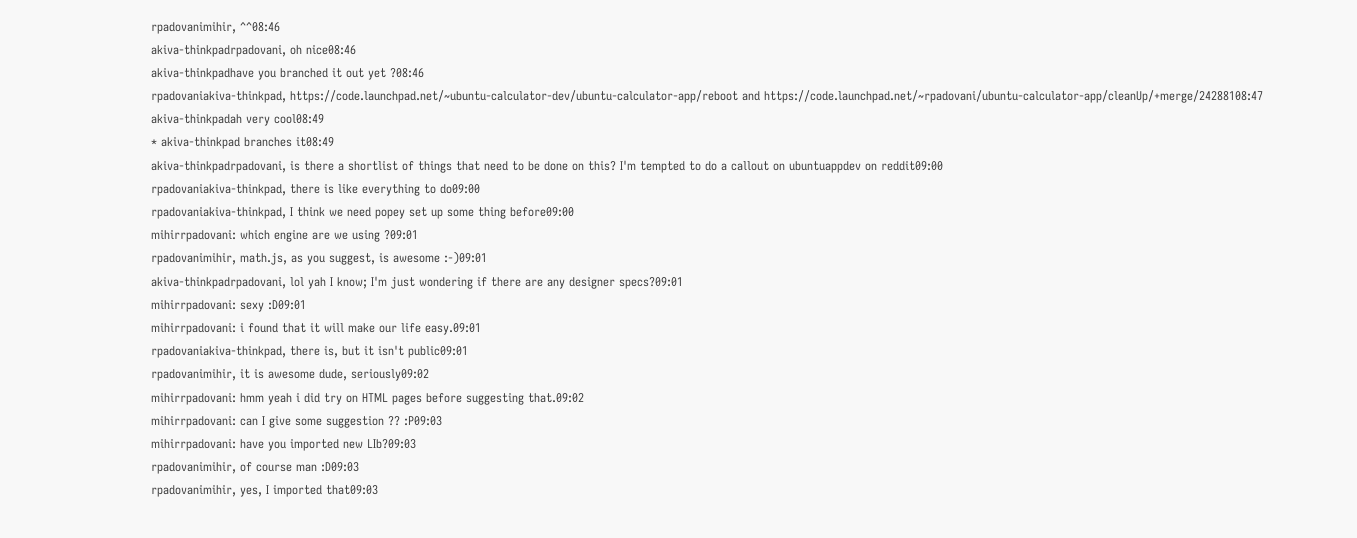rpadovanimihir, ^^08:46
akiva-thinkpadrpadovani, oh nice08:46
akiva-thinkpadhave you branched it out yet ?08:46
rpadovaniakiva-thinkpad, https://code.launchpad.net/~ubuntu-calculator-dev/ubuntu-calculator-app/reboot and https://code.launchpad.net/~rpadovani/ubuntu-calculator-app/cleanUp/+merge/24288108:47
akiva-thinkpadah very cool08:49
* akiva-thinkpad branches it08:49
akiva-thinkpadrpadovani, is there a shortlist of things that need to be done on this? I'm tempted to do a callout on ubuntuappdev on reddit09:00
rpadovaniakiva-thinkpad, there is like everything to do09:00
rpadovaniakiva-thinkpad, I think we need popey set up some thing before09:00
mihirrpadovani: which engine are we using ?09:01
rpadovanimihir, math.js, as you suggest, is awesome :-)09:01
akiva-thinkpadrpadovani, lol yah I know; I'm just wondering if there are any designer specs?09:01
mihirrpadovani: sexy :D09:01
mihirrpadovani: i found that it will make our life easy.09:01
rpadovaniakiva-thinkpad, there is, but it isn't public09:01
rpadovanimihir, it is awesome dude, seriously09:02
mihirrpadovani: hmm yeah i did try on HTML pages before suggesting that.09:02
mihirrpadovani: can I give some suggestion ?? :P09:03
mihirrpadovani: have you imported new LIb?09:03
rpadovanimihir, of course man :D09:03
rpadovanimihir, yes, I imported that09:03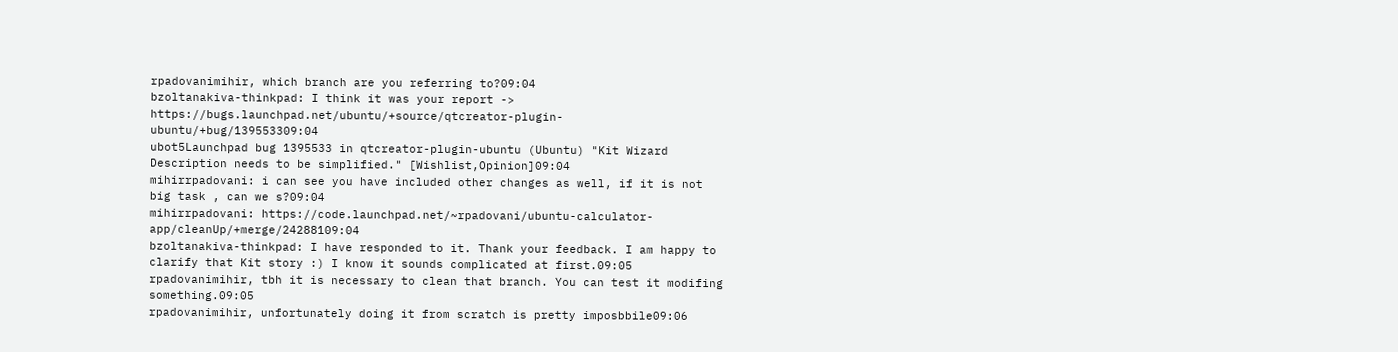rpadovanimihir, which branch are you referring to?09:04
bzoltanakiva-thinkpad: I think it was your report -> https://bugs.launchpad.net/ubuntu/+source/qtcreator-plugin-ubuntu/+bug/139553309:04
ubot5Launchpad bug 1395533 in qtcreator-plugin-ubuntu (Ubuntu) "Kit Wizard Description needs to be simplified." [Wishlist,Opinion]09:04
mihirrpadovani: i can see you have included other changes as well, if it is not big task , can we s?09:04
mihirrpadovani: https://code.launchpad.net/~rpadovani/ubuntu-calculator-app/cleanUp/+merge/24288109:04
bzoltanakiva-thinkpad: I have responded to it. Thank your feedback. I am happy to clarify that Kit story :) I know it sounds complicated at first.09:05
rpadovanimihir, tbh it is necessary to clean that branch. You can test it modifing something.09:05
rpadovanimihir, unfortunately doing it from scratch is pretty imposbbile09:06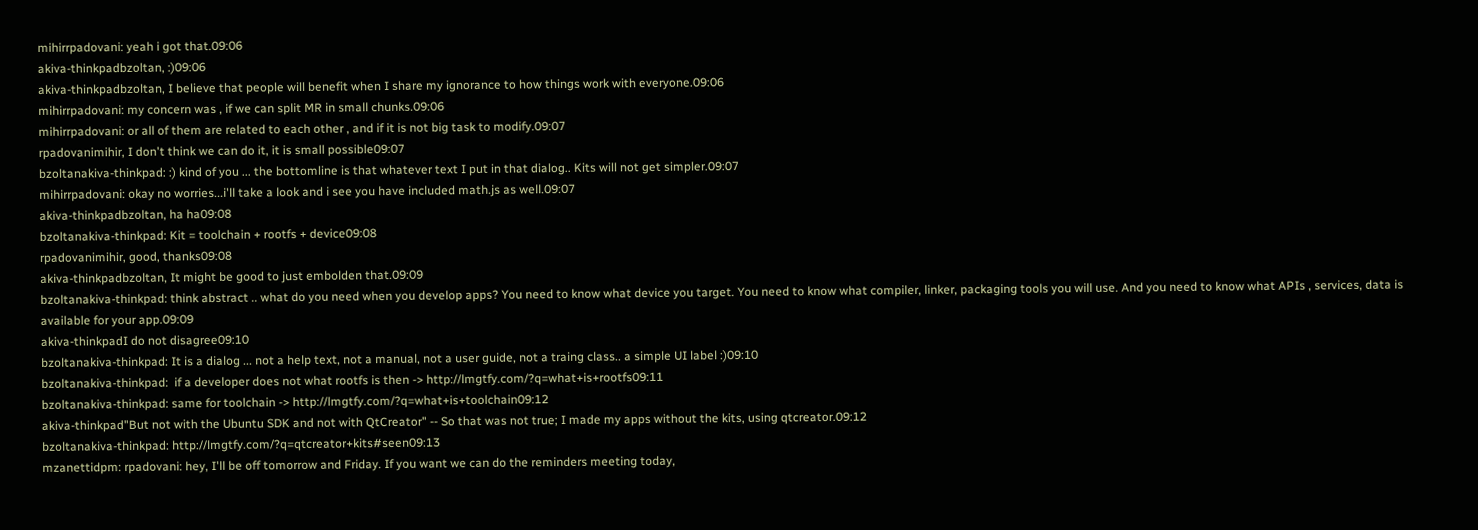mihirrpadovani: yeah i got that.09:06
akiva-thinkpadbzoltan, :)09:06
akiva-thinkpadbzoltan, I believe that people will benefit when I share my ignorance to how things work with everyone.09:06
mihirrpadovani: my concern was , if we can split MR in small chunks.09:06
mihirrpadovani: or all of them are related to each other , and if it is not big task to modify.09:07
rpadovanimihir, I don't think we can do it, it is small possible09:07
bzoltanakiva-thinkpad: :) kind of you ... the bottomline is that whatever text I put in that dialog.. Kits will not get simpler.09:07
mihirrpadovani: okay no worries...i'll take a look and i see you have included math.js as well.09:07
akiva-thinkpadbzoltan, ha ha09:08
bzoltanakiva-thinkpad: Kit = toolchain + rootfs + device09:08
rpadovanimihir, good, thanks09:08
akiva-thinkpadbzoltan, It might be good to just embolden that.09:09
bzoltanakiva-thinkpad: think abstract .. what do you need when you develop apps? You need to know what device you target. You need to know what compiler, linker, packaging tools you will use. And you need to know what APIs , services, data is available for your app.09:09
akiva-thinkpadI do not disagree09:10
bzoltanakiva-thinkpad: It is a dialog ... not a help text, not a manual, not a user guide, not a traing class.. a simple UI label :)09:10
bzoltanakiva-thinkpad:  if a developer does not what rootfs is then -> http://lmgtfy.com/?q=what+is+rootfs09:11
bzoltanakiva-thinkpad: same for toolchain -> http://lmgtfy.com/?q=what+is+toolchain09:12
akiva-thinkpad"But not with the Ubuntu SDK and not with QtCreator" -- So that was not true; I made my apps without the kits, using qtcreator.09:12
bzoltanakiva-thinkpad: http://lmgtfy.com/?q=qtcreator+kits#seen09:13
mzanettidpm: rpadovani: hey, I'll be off tomorrow and Friday. If you want we can do the reminders meeting today,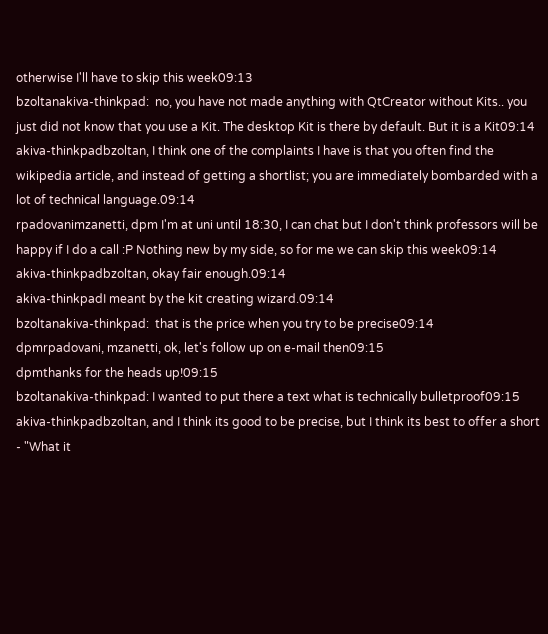otherwise I'll have to skip this week09:13
bzoltanakiva-thinkpad:  no, you have not made anything with QtCreator without Kits.. you just did not know that you use a Kit. The desktop Kit is there by default. But it is a Kit09:14
akiva-thinkpadbzoltan, I think one of the complaints I have is that you often find the wikipedia article, and instead of getting a shortlist; you are immediately bombarded with a lot of technical language.09:14
rpadovanimzanetti, dpm I'm at uni until 18:30, I can chat but I don't think professors will be happy if I do a call :P Nothing new by my side, so for me we can skip this week09:14
akiva-thinkpadbzoltan, okay fair enough.09:14
akiva-thinkpadI meant by the kit creating wizard.09:14
bzoltanakiva-thinkpad:  that is the price when you try to be precise09:14
dpmrpadovani, mzanetti, ok, let's follow up on e-mail then09:15
dpmthanks for the heads up!09:15
bzoltanakiva-thinkpad: I wanted to put there a text what is technically bulletproof09:15
akiva-thinkpadbzoltan, and I think its good to be precise, but I think its best to offer a short - "What it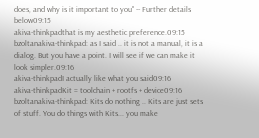does, and why is it important to you" -- Further details below09:15
akiva-thinkpadthat is my aesthetic preference.09:15
bzoltanakiva-thinkpad: as I said .. it is not a manual, it is a dialog. But you have a point. I will see if we can make it look simpler.09:16
akiva-thinkpadI actually like what you said09:16
akiva-thinkpadKit = toolchain + rootfs + device09:16
bzoltanakiva-thinkpad: Kits do nothing .. Kits are just sets of stuff. You do things with Kits... you make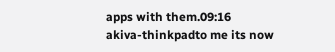apps with them.09:16
akiva-thinkpadto me its now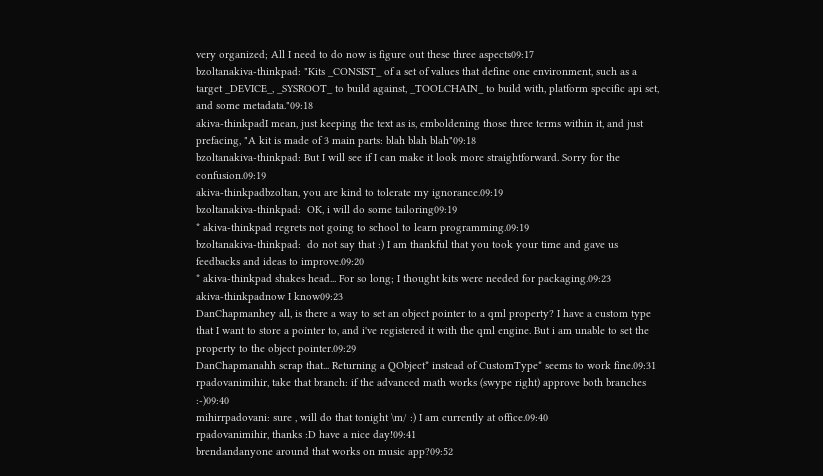very organized; All I need to do now is figure out these three aspects09:17
bzoltanakiva-thinkpad: "Kits _CONSIST_ of a set of values that define one environment, such as a target _DEVICE_, _SYSROOT_ to build against, _TOOLCHAIN_ to build with, platform specific api set, and some metadata."09:18
akiva-thinkpadI mean, just keeping the text as is, emboldening those three terms within it, and just prefacing, "A kit is made of 3 main parts: blah blah blah"09:18
bzoltanakiva-thinkpad: But I will see if I can make it look more straightforward. Sorry for the confusion.09:19
akiva-thinkpadbzoltan, you are kind to tolerate my ignorance.09:19
bzoltanakiva-thinkpad:  OK, i will do some tailoring09:19
* akiva-thinkpad regrets not going to school to learn programming.09:19
bzoltanakiva-thinkpad:  do not say that :) I am thankful that you took your time and gave us feedbacks and ideas to improve.09:20
* akiva-thinkpad shakes head... For so long; I thought kits were needed for packaging.09:23
akiva-thinkpadnow I know09:23
DanChapmanhey all, is there a way to set an object pointer to a qml property? I have a custom type that I want to store a pointer to, and i've registered it with the qml engine. But i am unable to set the property to the object pointer.09:29
DanChapmanahh scrap that... Returning a QObject* instead of CustomType* seems to work fine.09:31
rpadovanimihir, take that branch: if the advanced math works (swype right) approve both branches :-)09:40
mihirrpadovani: sure , will do that tonight \m/ :) I am currently at office.09:40
rpadovanimihir, thanks :D have a nice day!09:41
brendandanyone around that works on music app?09:52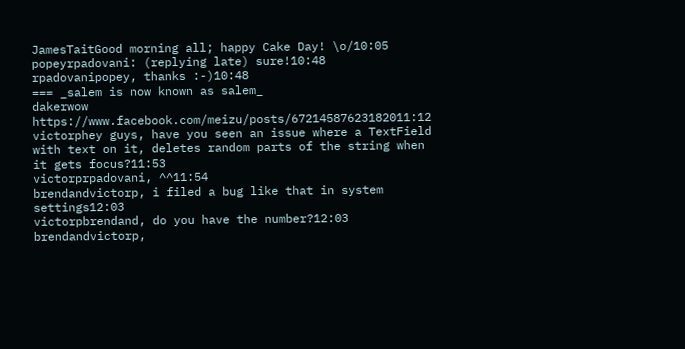JamesTaitGood morning all; happy Cake Day! \o/10:05
popeyrpadovani: (replying late) sure!10:48
rpadovanipopey, thanks :-)10:48
=== _salem is now known as salem_
dakerwow https://www.facebook.com/meizu/posts/67214587623182011:12
victorphey guys, have you seen an issue where a TextField with text on it, deletes random parts of the string when it gets focus?11:53
victorprpadovani, ^^11:54
brendandvictorp, i filed a bug like that in system settings12:03
victorpbrendand, do you have the number?12:03
brendandvictorp,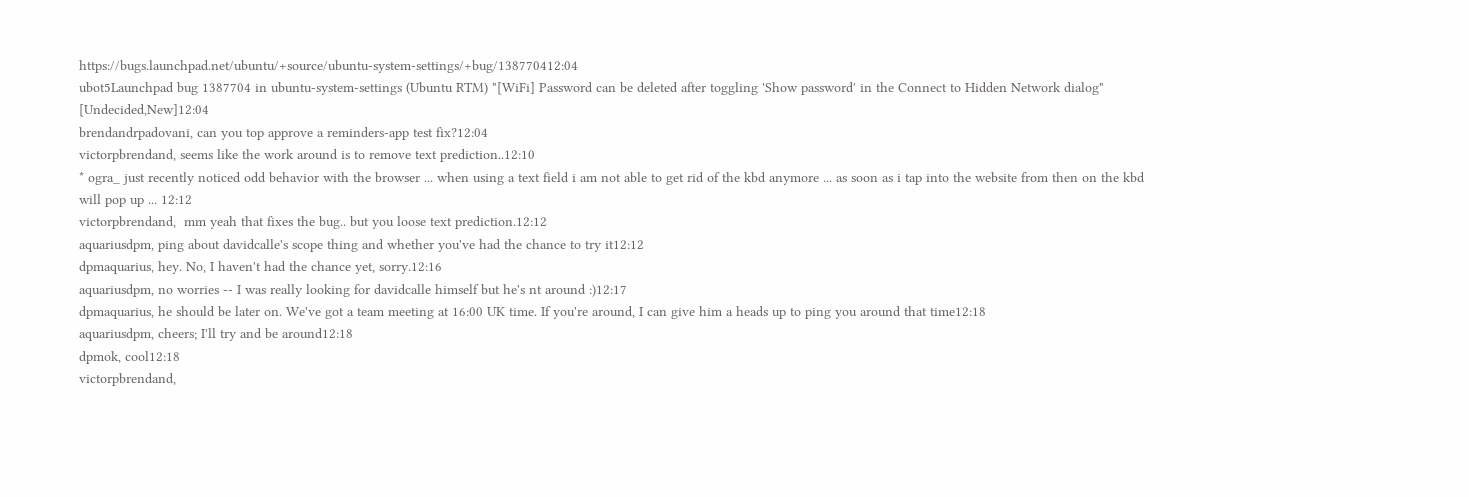https://bugs.launchpad.net/ubuntu/+source/ubuntu-system-settings/+bug/138770412:04
ubot5Launchpad bug 1387704 in ubuntu-system-settings (Ubuntu RTM) "[WiFi] Password can be deleted after toggling 'Show password' in the Connect to Hidden Network dialog" [Undecided,New]12:04
brendandrpadovani, can you top approve a reminders-app test fix?12:04
victorpbrendand, seems like the work around is to remove text prediction..12:10
* ogra_ just recently noticed odd behavior with the browser ... when using a text field i am not able to get rid of the kbd anymore ... as soon as i tap into the website from then on the kbd will pop up ... 12:12
victorpbrendand,  mm yeah that fixes the bug.. but you loose text prediction.12:12
aquariusdpm, ping about davidcalle's scope thing and whether you've had the chance to try it12:12
dpmaquarius, hey. No, I haven't had the chance yet, sorry.12:16
aquariusdpm, no worries -- I was really looking for davidcalle himself but he's nt around :)12:17
dpmaquarius, he should be later on. We've got a team meeting at 16:00 UK time. If you're around, I can give him a heads up to ping you around that time12:18
aquariusdpm, cheers; I'll try and be around12:18
dpmok, cool12:18
victorpbrendand,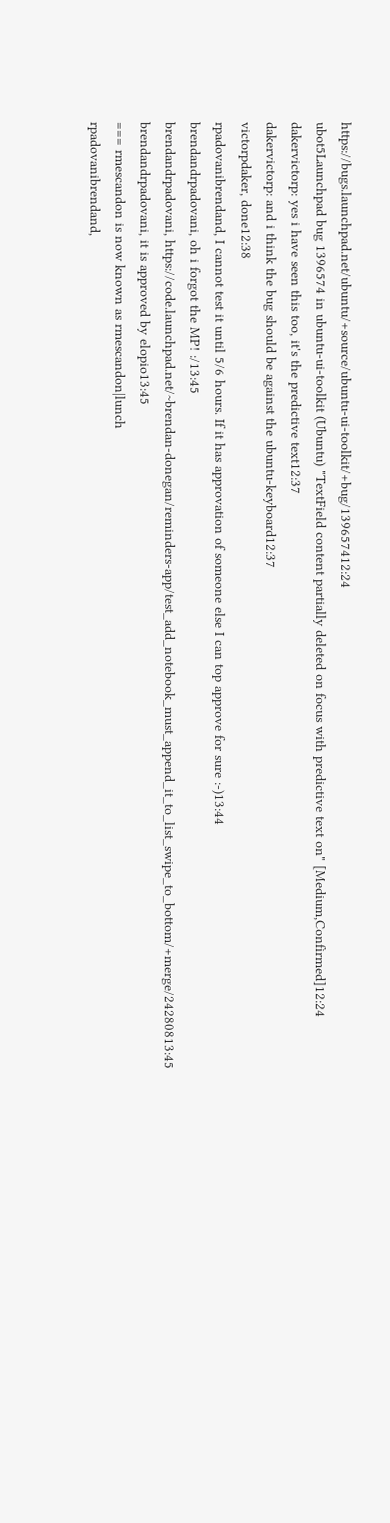https://bugs.launchpad.net/ubuntu/+source/ubuntu-ui-toolkit/+bug/139657412:24
ubot5Launchpad bug 1396574 in ubuntu-ui-toolkit (Ubuntu) "TextField content partially deleted on focus with predictive text on" [Medium,Confirmed]12:24
dakervictorp: yes i have seen this too, it's the predictive text12:37
dakervictorp: and i think the bug should be against the ubuntu-keyboard12:37
victorpdaker, done12:38
rpadovanibrendand, I cannot test it until 5/6 hours. If it has approvation of someone else I can top approve for sure :-)13:44
brendandrpadovani, oh i forgot the MP! :/13:45
brendandrpadovani, https://code.launchpad.net/~brendan-donegan/reminders-app/test_add_notebook_must_append_it_to_list_swipe_to_bottom/+merge/24280813:45
brendandrpadovani, it is approved by elopio13:45
=== rmescandon is now known as rmescandon|lunch
rpadovanibrendand,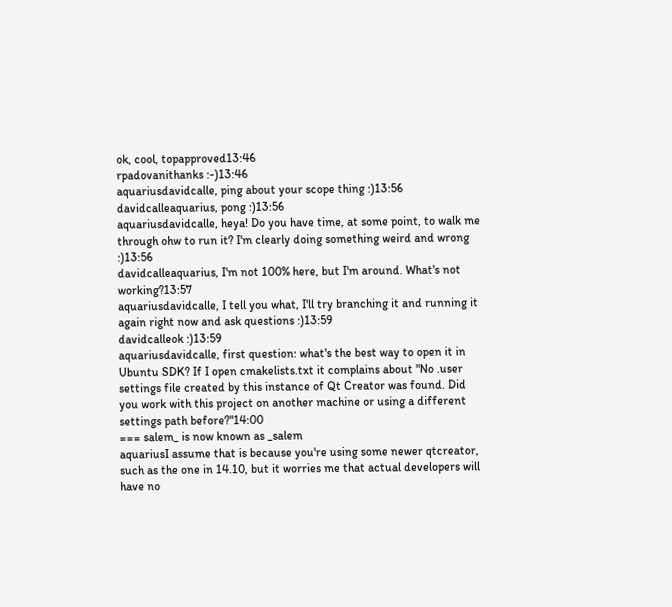ok, cool, topapproved13:46
rpadovanithanks :-)13:46
aquariusdavidcalle, ping about your scope thing :)13:56
davidcalleaquarius, pong :)13:56
aquariusdavidcalle, heya! Do you have time, at some point, to walk me through ohw to run it? I'm clearly doing something weird and wrong :)13:56
davidcalleaquarius, I'm not 100% here, but I'm around. What's not working?13:57
aquariusdavidcalle, I tell you what, I'll try branching it and running it again right now and ask questions :)13:59
davidcalleok :)13:59
aquariusdavidcalle, first question: what's the best way to open it in Ubuntu SDK? If I open cmakelists.txt it complains about "No .user settings file created by this instance of Qt Creator was found. Did you work with this project on another machine or using a different settings path before?"14:00
=== salem_ is now known as _salem
aquariusI assume that is because you're using some newer qtcreator, such as the one in 14.10, but it worries me that actual developers will have no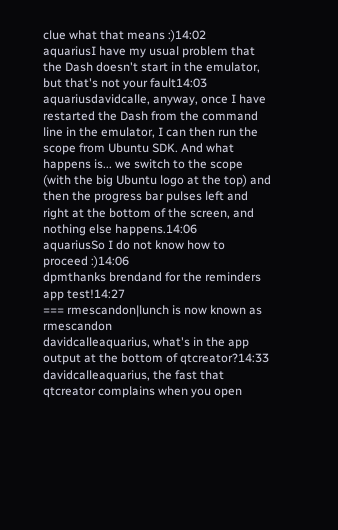clue what that means :)14:02
aquariusI have my usual problem that the Dash doesn't start in the emulator, but that's not your fault14:03
aquariusdavidcalle, anyway, once I have restarted the Dash from the command line in the emulator, I can then run the scope from Ubuntu SDK. And what happens is... we switch to the scope (with the big Ubuntu logo at the top) and then the progress bar pulses left and right at the bottom of the screen, and nothing else happens.14:06
aquariusSo I do not know how to proceed :)14:06
dpmthanks brendand for the reminders app test!14:27
=== rmescandon|lunch is now known as rmescandon
davidcalleaquarius, what's in the app output at the bottom of qtcreator?14:33
davidcalleaquarius, the fast that qtcreator complains when you open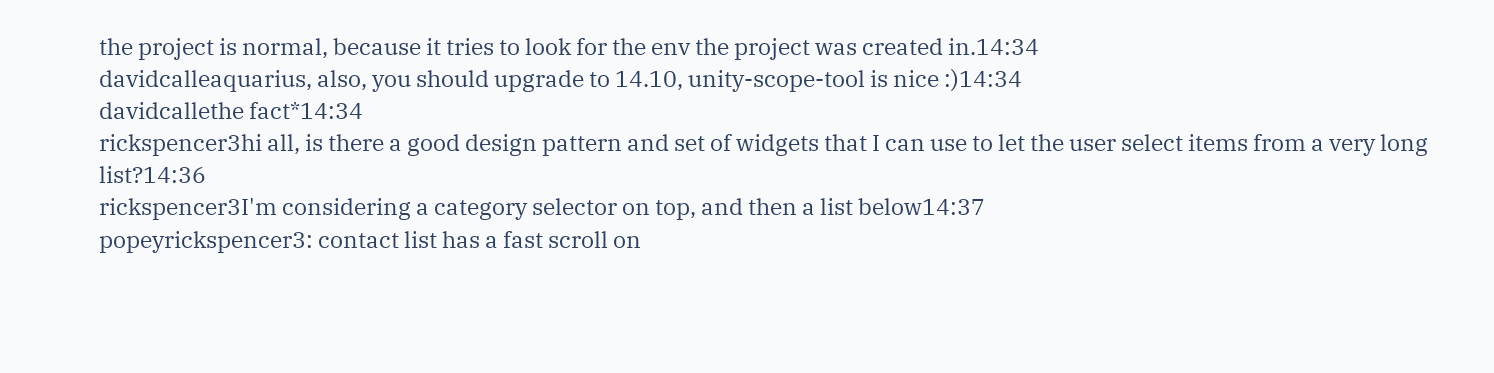the project is normal, because it tries to look for the env the project was created in.14:34
davidcalleaquarius, also, you should upgrade to 14.10, unity-scope-tool is nice :)14:34
davidcallethe fact*14:34
rickspencer3hi all, is there a good design pattern and set of widgets that I can use to let the user select items from a very long list?14:36
rickspencer3I'm considering a category selector on top, and then a list below14:37
popeyrickspencer3: contact list has a fast scroll on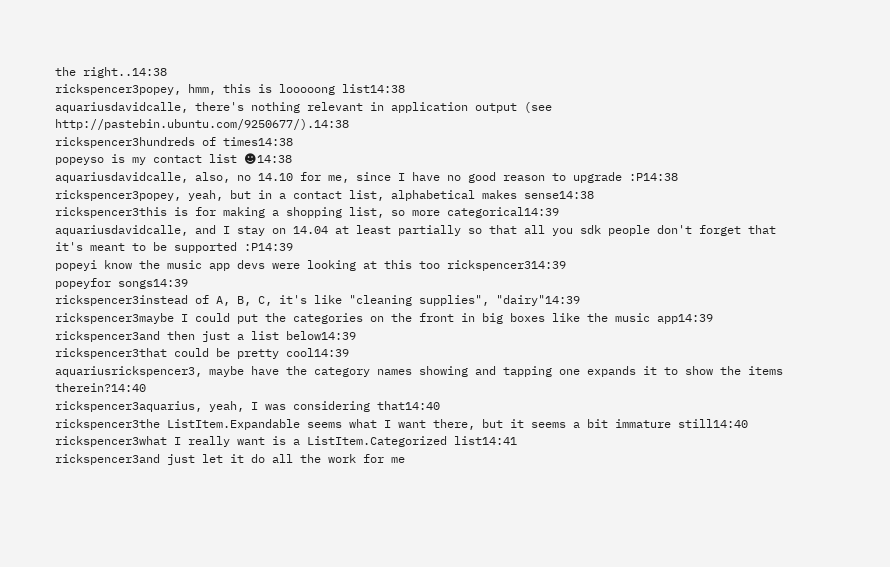the right..14:38
rickspencer3popey, hmm, this is looooong list14:38
aquariusdavidcalle, there's nothing relevant in application output (see http://pastebin.ubuntu.com/9250677/).14:38
rickspencer3hundreds of times14:38
popeyso is my contact list ☻14:38
aquariusdavidcalle, also, no 14.10 for me, since I have no good reason to upgrade :P14:38
rickspencer3popey, yeah, but in a contact list, alphabetical makes sense14:38
rickspencer3this is for making a shopping list, so more categorical14:39
aquariusdavidcalle, and I stay on 14.04 at least partially so that all you sdk people don't forget that it's meant to be supported :P14:39
popeyi know the music app devs were looking at this too rickspencer314:39
popeyfor songs14:39
rickspencer3instead of A, B, C, it's like "cleaning supplies", "dairy"14:39
rickspencer3maybe I could put the categories on the front in big boxes like the music app14:39
rickspencer3and then just a list below14:39
rickspencer3that could be pretty cool14:39
aquariusrickspencer3, maybe have the category names showing and tapping one expands it to show the items therein?14:40
rickspencer3aquarius, yeah, I was considering that14:40
rickspencer3the ListItem.Expandable seems what I want there, but it seems a bit immature still14:40
rickspencer3what I really want is a ListItem.Categorized list14:41
rickspencer3and just let it do all the work for me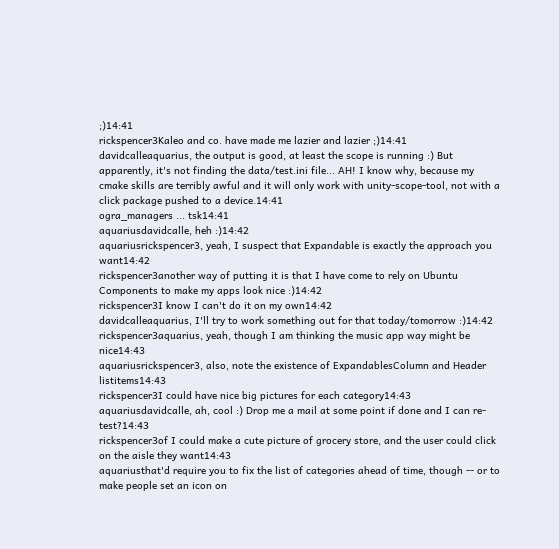;)14:41
rickspencer3Kaleo and co. have made me lazier and lazier ;)14:41
davidcalleaquarius, the output is good, at least the scope is running :) But apparently, it's not finding the data/test.ini file... AH! I know why, because my cmake skills are terribly awful and it will only work with unity-scope-tool, not with a click package pushed to a device.14:41
ogra_managers ... tsk14:41
aquariusdavidcalle, heh :)14:42
aquariusrickspencer3, yeah, I suspect that Expandable is exactly the approach you want14:42
rickspencer3another way of putting it is that I have come to rely on Ubuntu Components to make my apps look nice :)14:42
rickspencer3I know I can't do it on my own14:42
davidcalleaquarius, I'll try to work something out for that today/tomorrow :)14:42
rickspencer3aquarius, yeah, though I am thinking the music app way might be nice14:43
aquariusrickspencer3, also, note the existence of ExpandablesColumn and Header listitems14:43
rickspencer3I could have nice big pictures for each category14:43
aquariusdavidcalle, ah, cool :) Drop me a mail at some point if done and I can re-test?14:43
rickspencer3of I could make a cute picture of grocery store, and the user could click on the aisle they want14:43
aquariusthat'd require you to fix the list of categories ahead of time, though -- or to make people set an icon on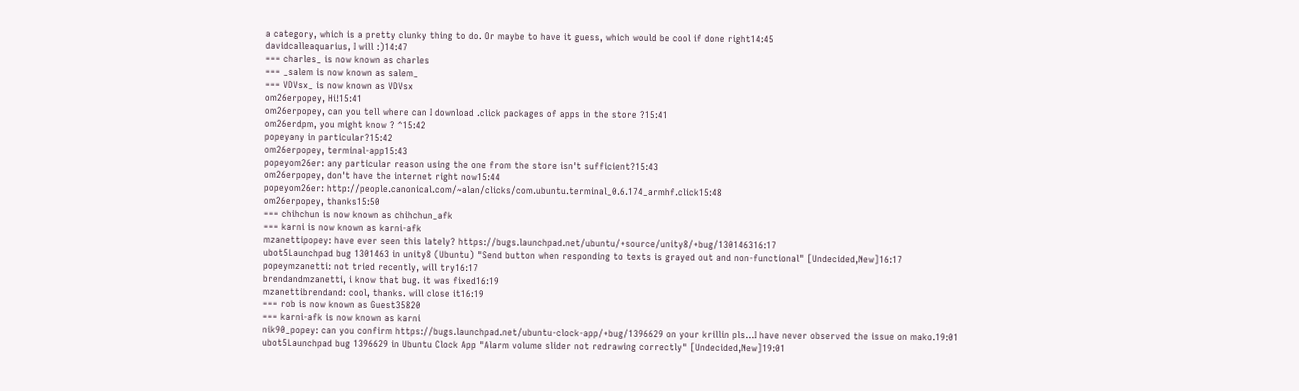a category, which is a pretty clunky thing to do. Or maybe to have it guess, which would be cool if done right14:45
davidcalleaquarius, I will :)14:47
=== charles_ is now known as charles
=== _salem is now known as salem_
=== VDVsx_ is now known as VDVsx
om26erpopey, Hi!15:41
om26erpopey, can you tell where can I download .click packages of apps in the store ?15:41
om26erdpm, you might know ? ^15:42
popeyany in particular?15:42
om26erpopey, terminal-app15:43
popeyom26er: any particular reason using the one from the store isn't sufficient?15:43
om26erpopey, don't have the internet right now15:44
popeyom26er: http://people.canonical.com/~alan/clicks/com.ubuntu.terminal_0.6.174_armhf.click15:48
om26erpopey, thanks15:50
=== chihchun is now known as chihchun_afk
=== karni is now known as karni-afk
mzanettipopey: have ever seen this lately? https://bugs.launchpad.net/ubuntu/+source/unity8/+bug/130146316:17
ubot5Launchpad bug 1301463 in unity8 (Ubuntu) "Send button when responding to texts is grayed out and non-functional" [Undecided,New]16:17
popeymzanetti: not tried recently, will try16:17
brendandmzanetti, i know that bug. it was fixed16:19
mzanettibrendand: cool, thanks. will close it16:19
=== rob is now known as Guest35820
=== karni-afk is now known as karni
nik90_popey: can you confirm https://bugs.launchpad.net/ubuntu-clock-app/+bug/1396629 on your krillin pls...I have never observed the issue on mako.19:01
ubot5Launchpad bug 1396629 in Ubuntu Clock App "Alarm volume slider not redrawing correctly" [Undecided,New]19:01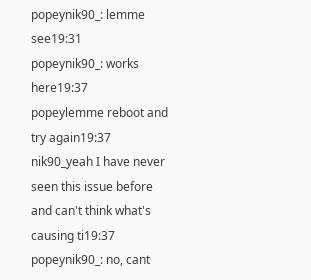popeynik90_: lemme see19:31
popeynik90_: works here19:37
popeylemme reboot and try again19:37
nik90_yeah I have never seen this issue before and can't think what's causing ti19:37
popeynik90_: no, cant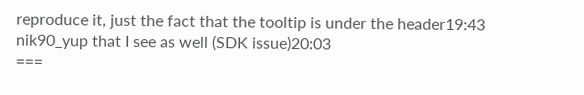reproduce it, just the fact that the tooltip is under the header19:43
nik90_yup that I see as well (SDK issue)20:03
===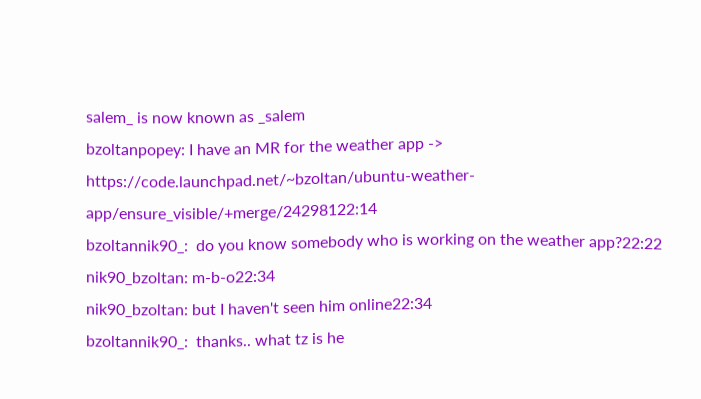salem_ is now known as _salem
bzoltanpopey: I have an MR for the weather app -> https://code.launchpad.net/~bzoltan/ubuntu-weather-app/ensure_visible/+merge/24298122:14
bzoltannik90_:  do you know somebody who is working on the weather app?22:22
nik90_bzoltan: m-b-o22:34
nik90_bzoltan: but I haven't seen him online22:34
bzoltannik90_:  thanks.. what tz is he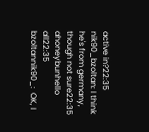active in?22:35
nik90_bzoltan: I think he's from germany, though not sure22:35
ahoneybunhello all22:35
bzoltannik90_:  OK, I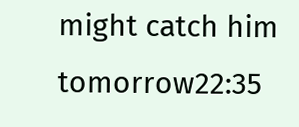might catch him tomorrow22:35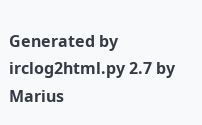Generated by irclog2html.py 2.7 by Marius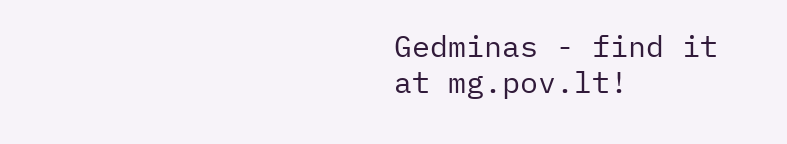Gedminas - find it at mg.pov.lt!